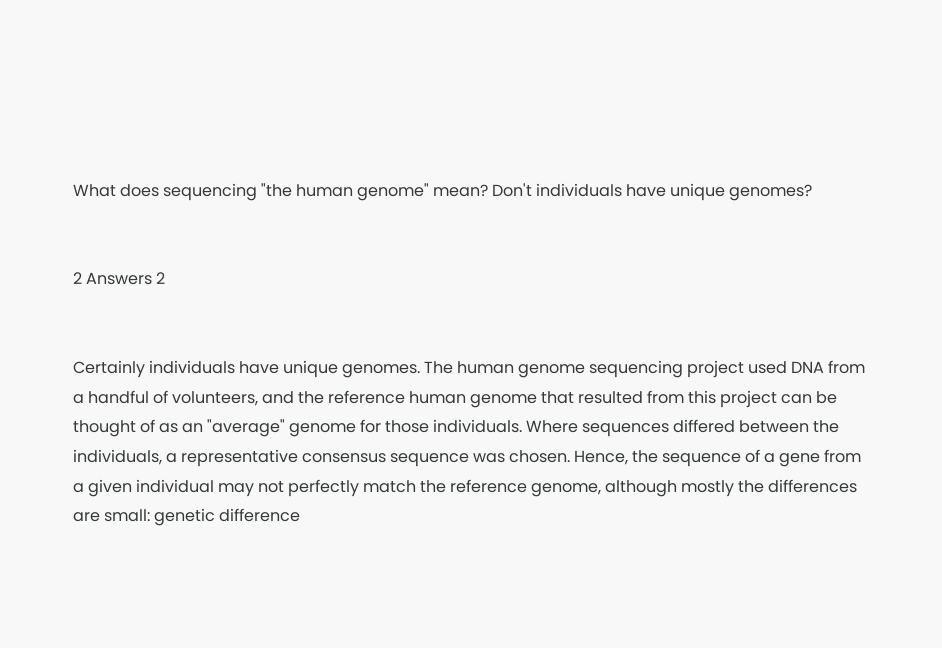What does sequencing "the human genome" mean? Don't individuals have unique genomes?


2 Answers 2


Certainly individuals have unique genomes. The human genome sequencing project used DNA from a handful of volunteers, and the reference human genome that resulted from this project can be thought of as an "average" genome for those individuals. Where sequences differed between the individuals, a representative consensus sequence was chosen. Hence, the sequence of a gene from a given individual may not perfectly match the reference genome, although mostly the differences are small: genetic difference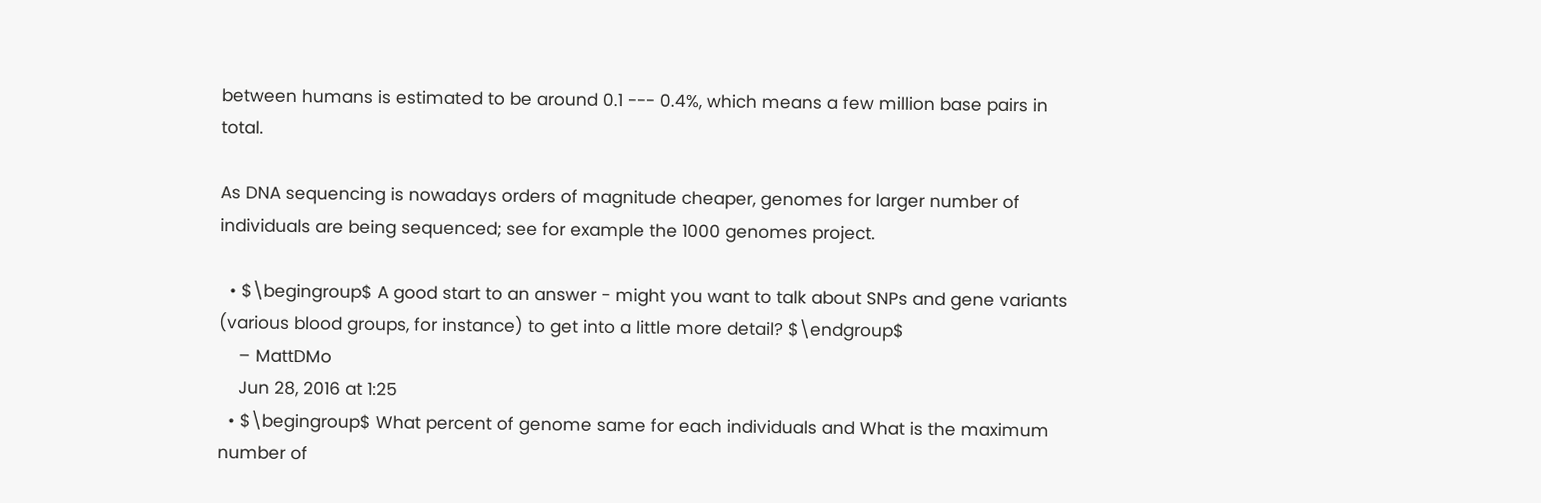between humans is estimated to be around 0.1 --- 0.4%, which means a few million base pairs in total.

As DNA sequencing is nowadays orders of magnitude cheaper, genomes for larger number of individuals are being sequenced; see for example the 1000 genomes project.

  • $\begingroup$ A good start to an answer - might you want to talk about SNPs and gene variants (various blood groups, for instance) to get into a little more detail? $\endgroup$
    – MattDMo
    Jun 28, 2016 at 1:25
  • $\begingroup$ What percent of genome same for each individuals and What is the maximum number of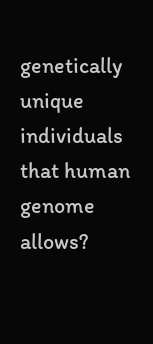genetically unique individuals that human genome allows?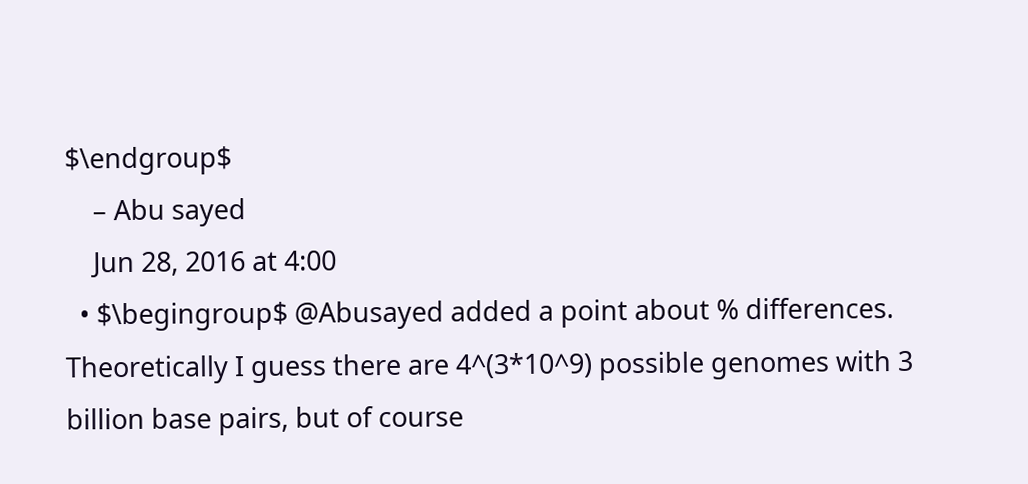$\endgroup$
    – Abu sayed
    Jun 28, 2016 at 4:00
  • $\begingroup$ @Abusayed added a point about % differences. Theoretically I guess there are 4^(3*10^9) possible genomes with 3 billion base pairs, but of course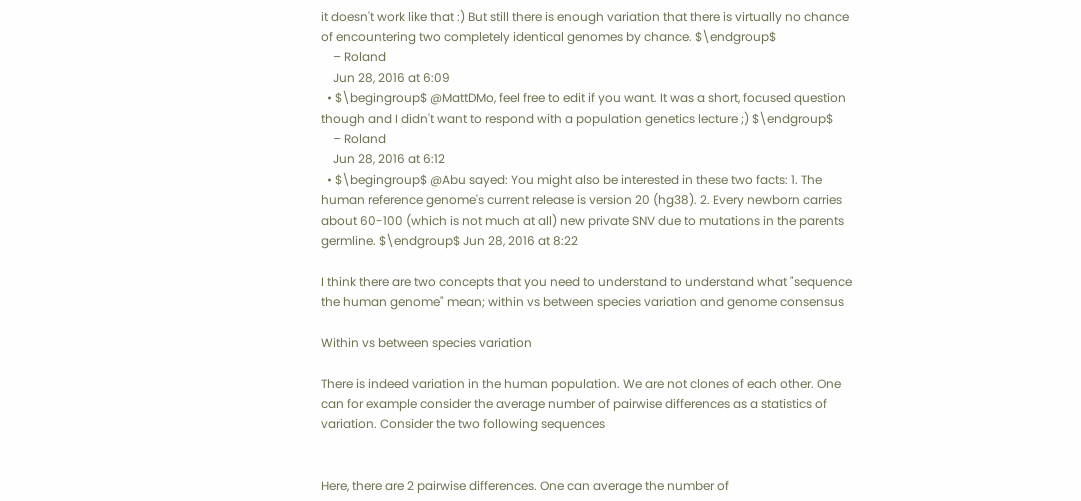it doesn't work like that :) But still there is enough variation that there is virtually no chance of encountering two completely identical genomes by chance. $\endgroup$
    – Roland
    Jun 28, 2016 at 6:09
  • $\begingroup$ @MattDMo, feel free to edit if you want. It was a short, focused question though and I didn't want to respond with a population genetics lecture ;) $\endgroup$
    – Roland
    Jun 28, 2016 at 6:12
  • $\begingroup$ @Abu sayed: You might also be interested in these two facts: 1. The human reference genome's current release is version 20 (hg38). 2. Every newborn carries about 60-100 (which is not much at all) new private SNV due to mutations in the parents germline. $\endgroup$ Jun 28, 2016 at 8:22

I think there are two concepts that you need to understand to understand what "sequence the human genome" mean; within vs between species variation and genome consensus

Within vs between species variation

There is indeed variation in the human population. We are not clones of each other. One can for example consider the average number of pairwise differences as a statistics of variation. Consider the two following sequences


Here, there are 2 pairwise differences. One can average the number of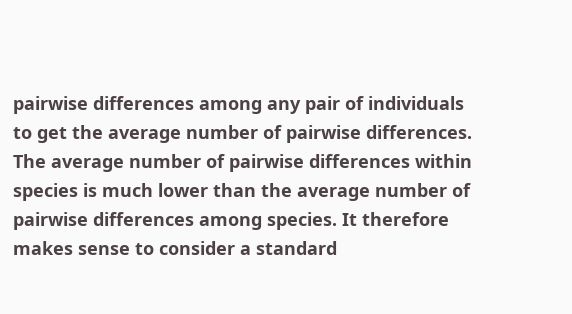pairwise differences among any pair of individuals to get the average number of pairwise differences. The average number of pairwise differences within species is much lower than the average number of pairwise differences among species. It therefore makes sense to consider a standard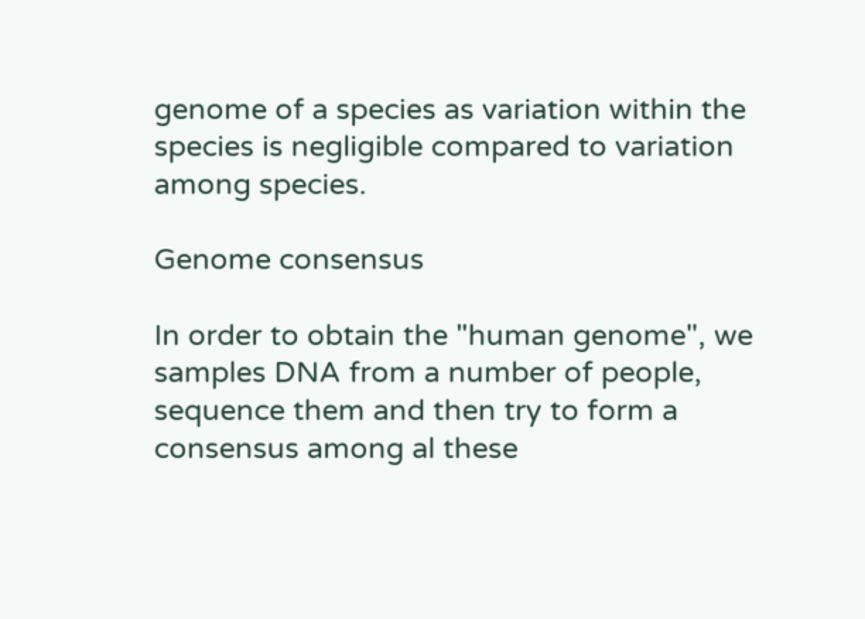genome of a species as variation within the species is negligible compared to variation among species.

Genome consensus

In order to obtain the "human genome", we samples DNA from a number of people, sequence them and then try to form a consensus among al these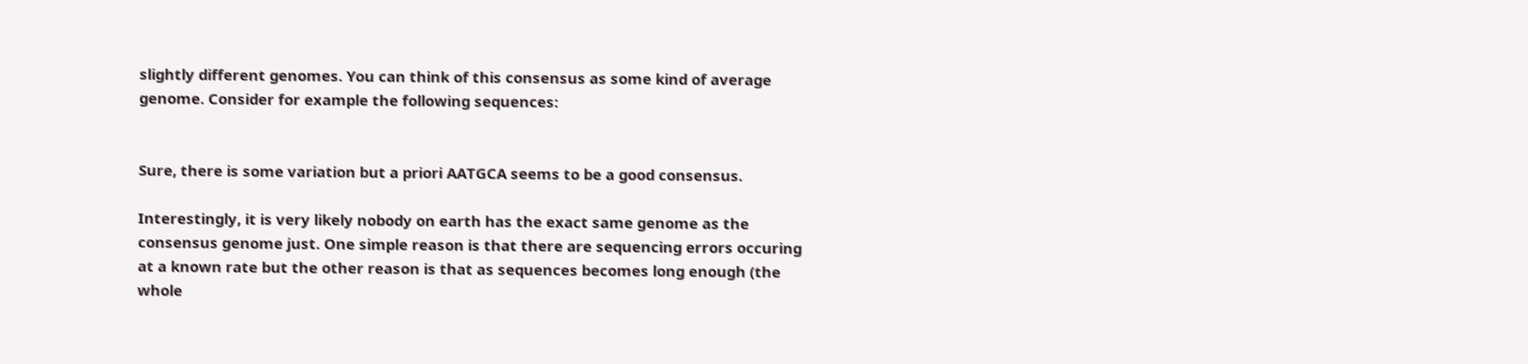slightly different genomes. You can think of this consensus as some kind of average genome. Consider for example the following sequences:


Sure, there is some variation but a priori AATGCA seems to be a good consensus.

Interestingly, it is very likely nobody on earth has the exact same genome as the consensus genome just. One simple reason is that there are sequencing errors occuring at a known rate but the other reason is that as sequences becomes long enough (the whole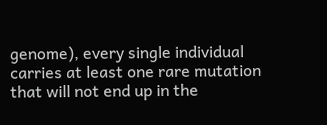genome), every single individual carries at least one rare mutation that will not end up in the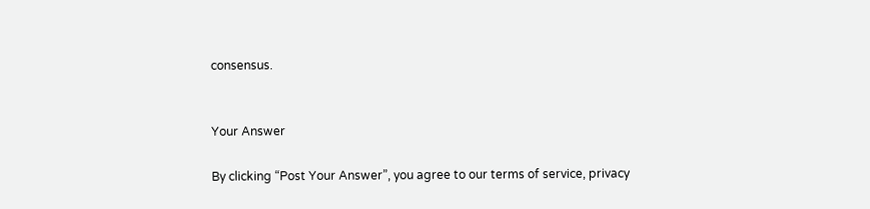consensus.


Your Answer

By clicking “Post Your Answer”, you agree to our terms of service, privacy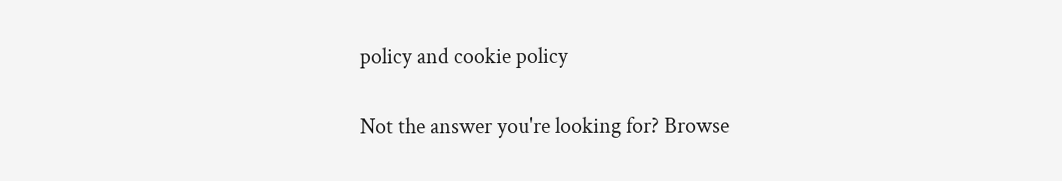policy and cookie policy

Not the answer you're looking for? Browse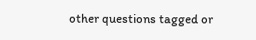other questions tagged or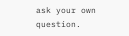ask your own question.